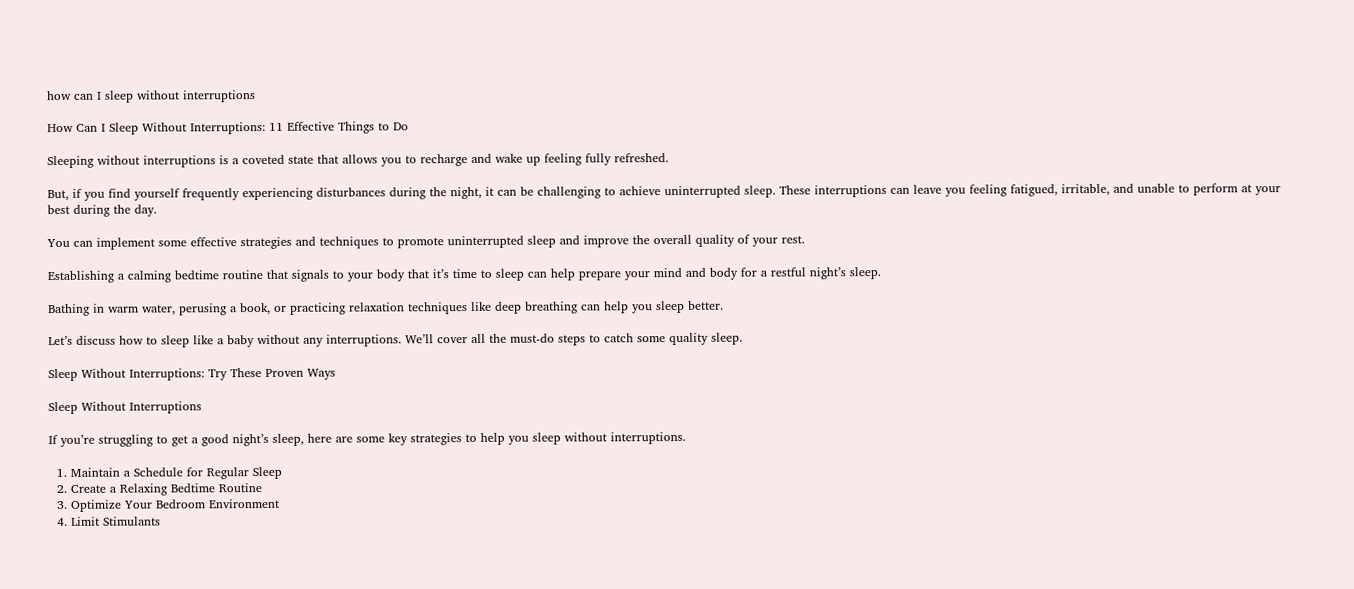how can I sleep without interruptions

How Can I Sleep Without Interruptions: 11 Effective Things to Do

Sleeping without interruptions is a coveted state that allows you to recharge and wake up feeling fully refreshed.

But, if you find yourself frequently experiencing disturbances during the night, it can be challenging to achieve uninterrupted sleep. These interruptions can leave you feeling fatigued, irritable, and unable to perform at your best during the day.

You can implement some effective strategies and techniques to promote uninterrupted sleep and improve the overall quality of your rest.

Establishing a calming bedtime routine that signals to your body that it’s time to sleep can help prepare your mind and body for a restful night’s sleep.

Bathing in warm water, perusing a book, or practicing relaxation techniques like deep breathing can help you sleep better.

Let’s discuss how to sleep like a baby without any interruptions. We’ll cover all the must-do steps to catch some quality sleep.

Sleep Without Interruptions: Try These Proven Ways

Sleep Without Interruptions

If you’re struggling to get a good night’s sleep, here are some key strategies to help you sleep without interruptions.

  1. Maintain a Schedule for Regular Sleep
  2. Create a Relaxing Bedtime Routine
  3. Optimize Your Bedroom Environment
  4. Limit Stimulants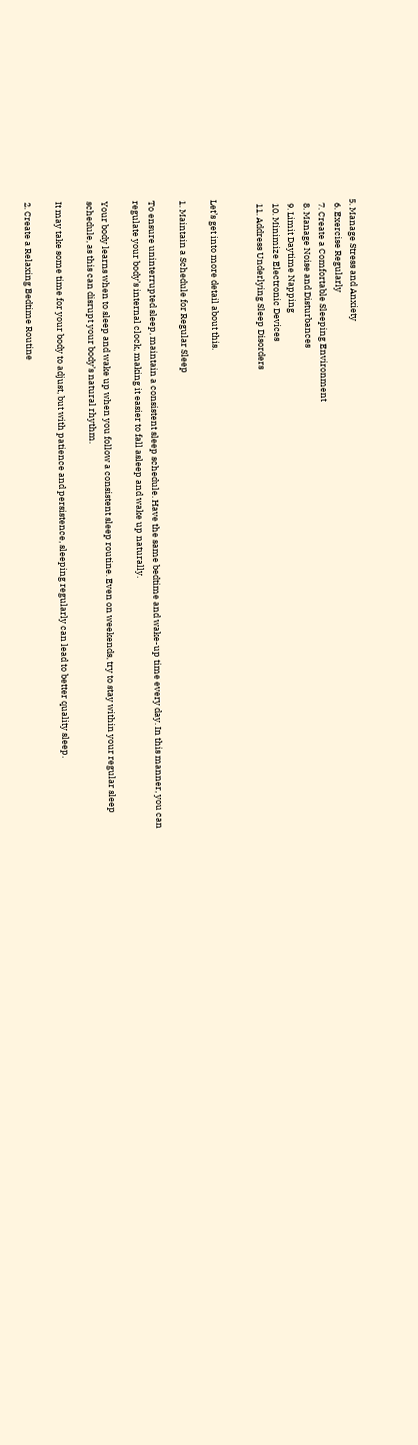5. Manage Stress and Anxiety
  6. Exercise Regularly
  7. Create a Comfortable Sleeping Environment
  8. Manage Noise and Disturbances
  9. Limit Daytime Napping
  10. Minimize Electronic Devices
  11. Address Underlying Sleep Disorders


Let’s get into more detail about this.

1. Maintain a Schedule for Regular Sleep

To ensure uninterrupted sleep, maintain a consistent sleep schedule. Have the same bedtime and wake-up time every day. In this manner, you can regulate your body’s internal clock, making it easier to fall asleep and wake up naturally.

Your body learns when to sleep and wake up when you follow a consistent sleep routine. Even on weekends, try to stay within your regular sleep schedule, as this can disrupt your body’s natural rhythm.

It may take some time for your body to adjust, but with patience and persistence, sleeping regularly can lead to better quality sleep.

2. Create a Relaxing Bedtime Routine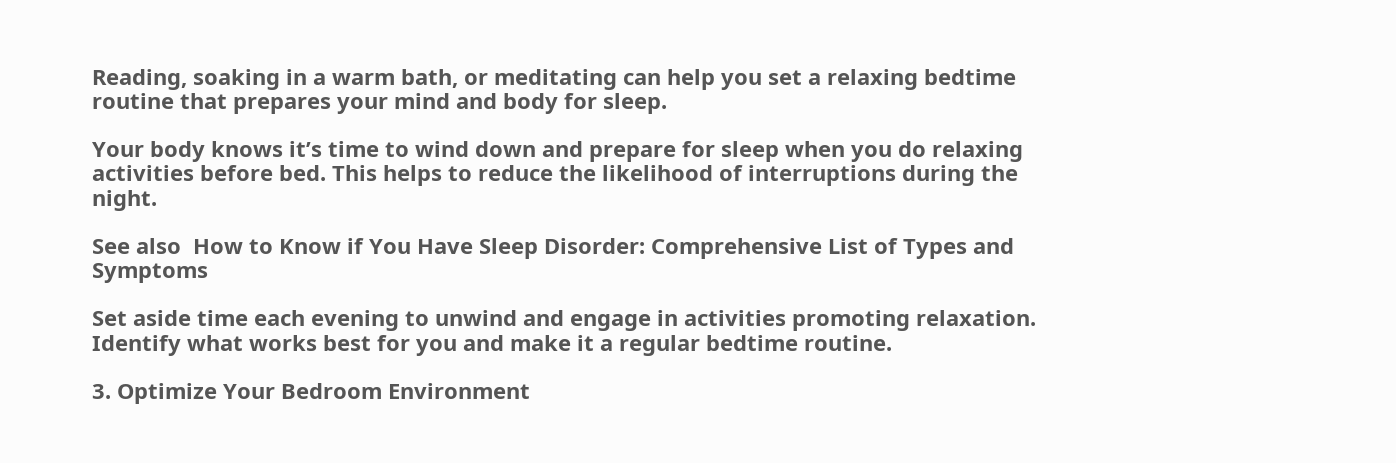Reading, soaking in a warm bath, or meditating can help you set a relaxing bedtime routine that prepares your mind and body for sleep.

Your body knows it’s time to wind down and prepare for sleep when you do relaxing activities before bed. This helps to reduce the likelihood of interruptions during the night.

See also  How to Know if You Have Sleep Disorder: Comprehensive List of Types and Symptoms

Set aside time each evening to unwind and engage in activities promoting relaxation. Identify what works best for you and make it a regular bedtime routine.

3. Optimize Your Bedroom Environment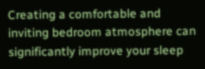Creating a comfortable and inviting bedroom atmosphere can significantly improve your sleep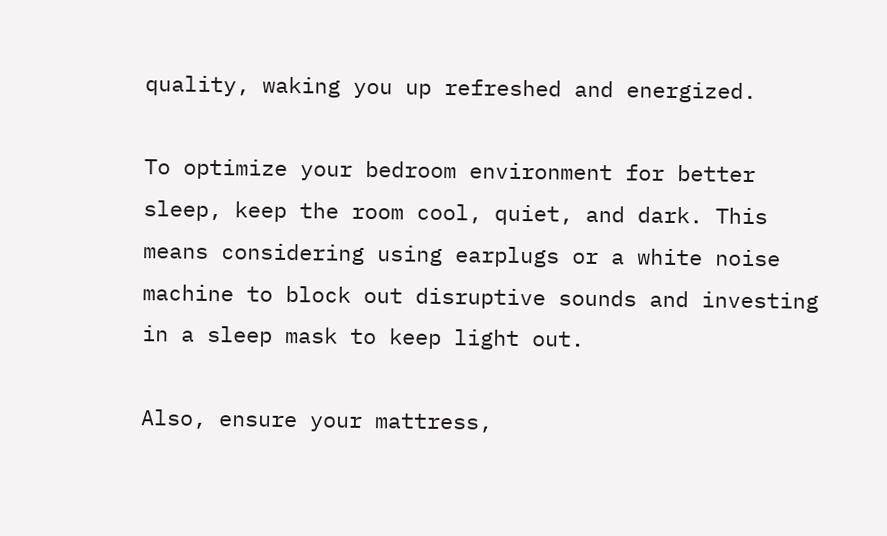quality, waking you up refreshed and energized.

To optimize your bedroom environment for better sleep, keep the room cool, quiet, and dark. This means considering using earplugs or a white noise machine to block out disruptive sounds and investing in a sleep mask to keep light out.

Also, ensure your mattress,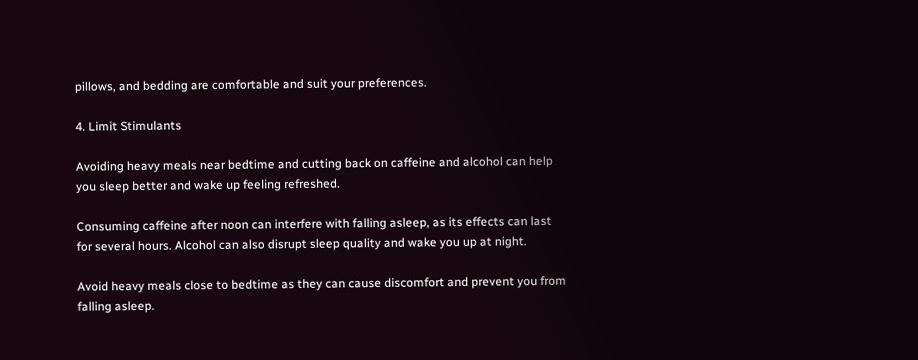pillows, and bedding are comfortable and suit your preferences.

4. Limit Stimulants

Avoiding heavy meals near bedtime and cutting back on caffeine and alcohol can help you sleep better and wake up feeling refreshed.

Consuming caffeine after noon can interfere with falling asleep, as its effects can last for several hours. Alcohol can also disrupt sleep quality and wake you up at night.

Avoid heavy meals close to bedtime as they can cause discomfort and prevent you from falling asleep.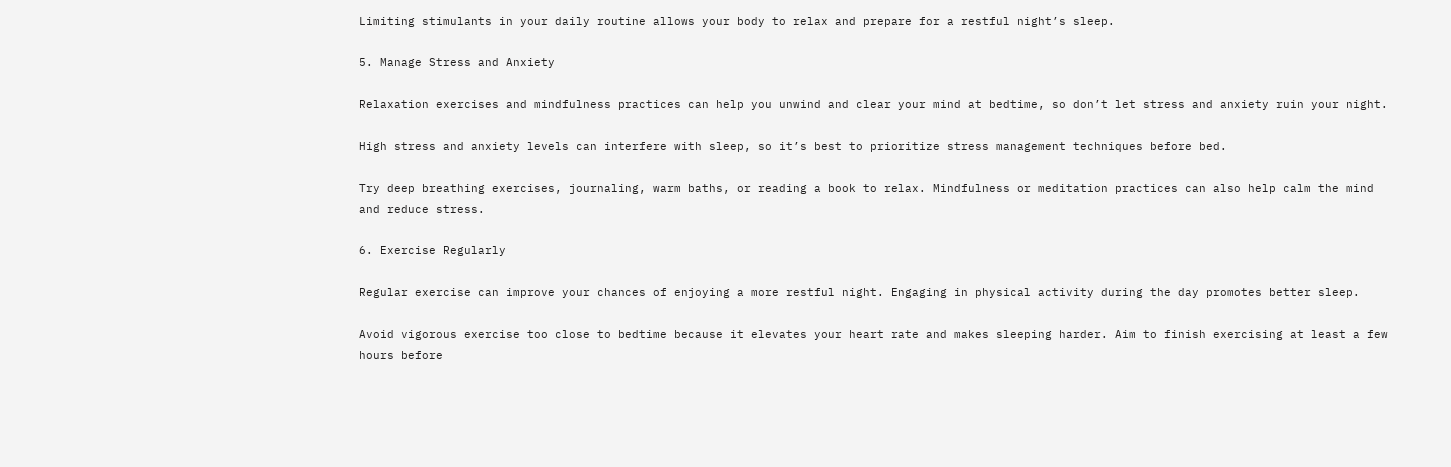Limiting stimulants in your daily routine allows your body to relax and prepare for a restful night’s sleep.

5. Manage Stress and Anxiety

Relaxation exercises and mindfulness practices can help you unwind and clear your mind at bedtime, so don’t let stress and anxiety ruin your night.

High stress and anxiety levels can interfere with sleep, so it’s best to prioritize stress management techniques before bed.

Try deep breathing exercises, journaling, warm baths, or reading a book to relax. Mindfulness or meditation practices can also help calm the mind and reduce stress.

6. Exercise Regularly

Regular exercise can improve your chances of enjoying a more restful night. Engaging in physical activity during the day promotes better sleep.

Avoid vigorous exercise too close to bedtime because it elevates your heart rate and makes sleeping harder. Aim to finish exercising at least a few hours before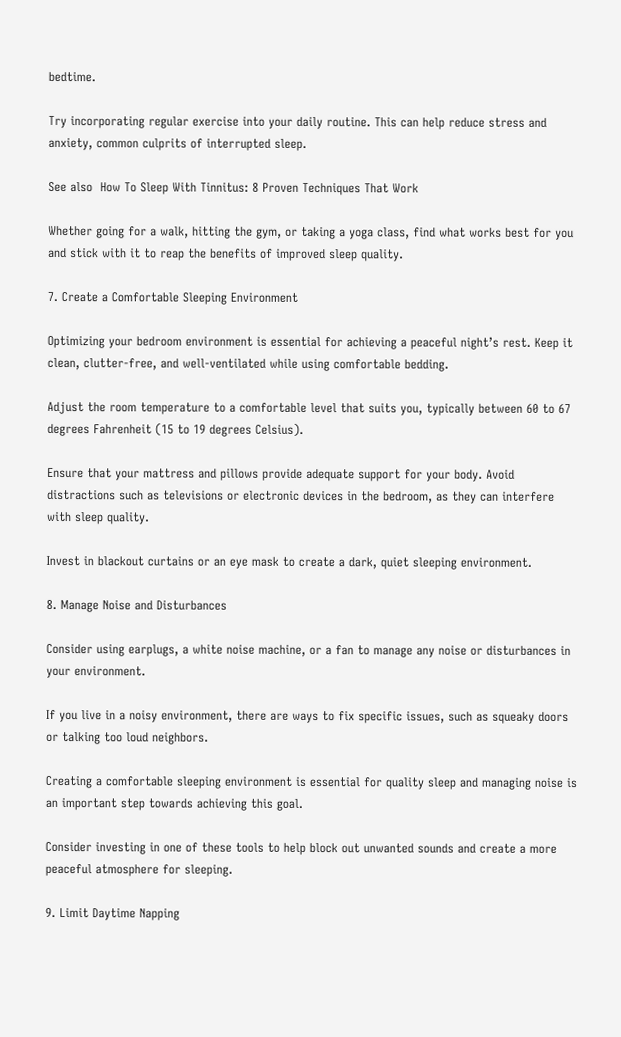bedtime.

Try incorporating regular exercise into your daily routine. This can help reduce stress and anxiety, common culprits of interrupted sleep.

See also  How To Sleep With Tinnitus: 8 Proven Techniques That Work

Whether going for a walk, hitting the gym, or taking a yoga class, find what works best for you and stick with it to reap the benefits of improved sleep quality.

7. Create a Comfortable Sleeping Environment

Optimizing your bedroom environment is essential for achieving a peaceful night’s rest. Keep it clean, clutter-free, and well-ventilated while using comfortable bedding.

Adjust the room temperature to a comfortable level that suits you, typically between 60 to 67 degrees Fahrenheit (15 to 19 degrees Celsius).

Ensure that your mattress and pillows provide adequate support for your body. Avoid distractions such as televisions or electronic devices in the bedroom, as they can interfere with sleep quality.

Invest in blackout curtains or an eye mask to create a dark, quiet sleeping environment.

8. Manage Noise and Disturbances

Consider using earplugs, a white noise machine, or a fan to manage any noise or disturbances in your environment.

If you live in a noisy environment, there are ways to fix specific issues, such as squeaky doors or talking too loud neighbors.

Creating a comfortable sleeping environment is essential for quality sleep and managing noise is an important step towards achieving this goal.

Consider investing in one of these tools to help block out unwanted sounds and create a more peaceful atmosphere for sleeping.

9. Limit Daytime Napping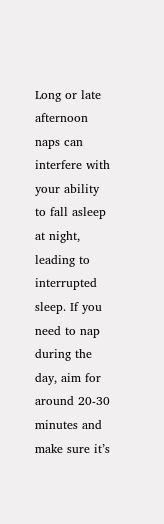Long or late afternoon naps can interfere with your ability to fall asleep at night, leading to interrupted sleep. If you need to nap during the day, aim for around 20-30 minutes and make sure it’s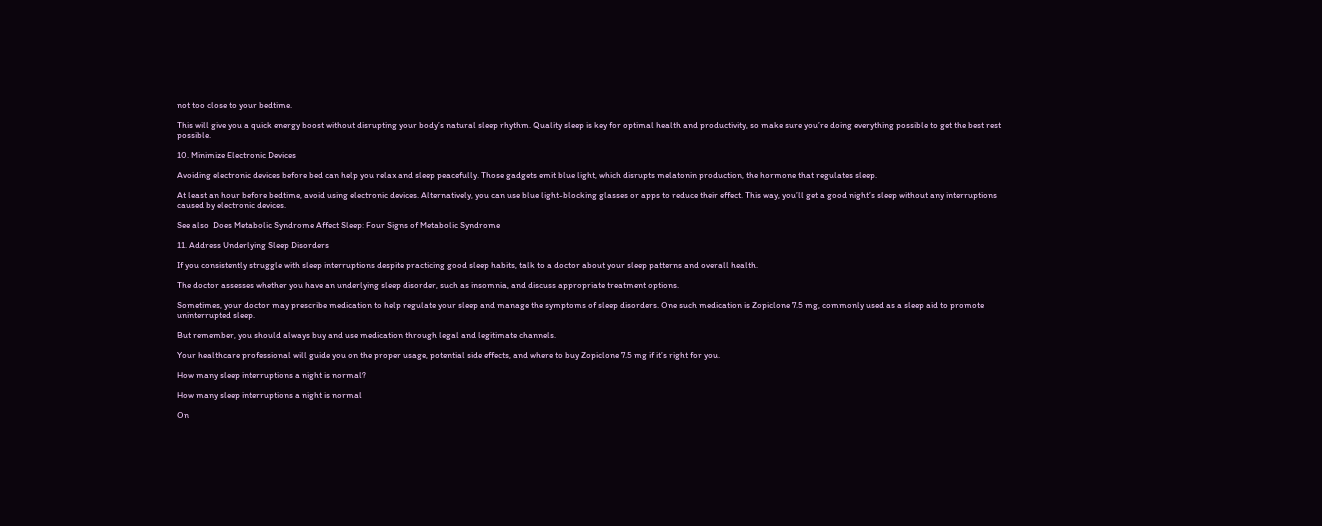not too close to your bedtime.

This will give you a quick energy boost without disrupting your body’s natural sleep rhythm. Quality sleep is key for optimal health and productivity, so make sure you’re doing everything possible to get the best rest possible.

10. Minimize Electronic Devices

Avoiding electronic devices before bed can help you relax and sleep peacefully. Those gadgets emit blue light, which disrupts melatonin production, the hormone that regulates sleep.

At least an hour before bedtime, avoid using electronic devices. Alternatively, you can use blue light-blocking glasses or apps to reduce their effect. This way, you’ll get a good night’s sleep without any interruptions caused by electronic devices.

See also  Does Metabolic Syndrome Affect Sleep: Four Signs of Metabolic Syndrome

11. Address Underlying Sleep Disorders

If you consistently struggle with sleep interruptions despite practicing good sleep habits, talk to a doctor about your sleep patterns and overall health.

The doctor assesses whether you have an underlying sleep disorder, such as insomnia, and discuss appropriate treatment options.

Sometimes, your doctor may prescribe medication to help regulate your sleep and manage the symptoms of sleep disorders. One such medication is Zopiclone 7.5 mg, commonly used as a sleep aid to promote uninterrupted sleep.

But remember, you should always buy and use medication through legal and legitimate channels.

Your healthcare professional will guide you on the proper usage, potential side effects, and where to buy Zopiclone 7.5 mg if it’s right for you.

How many sleep interruptions a night is normal?

How many sleep interruptions a night is normal

On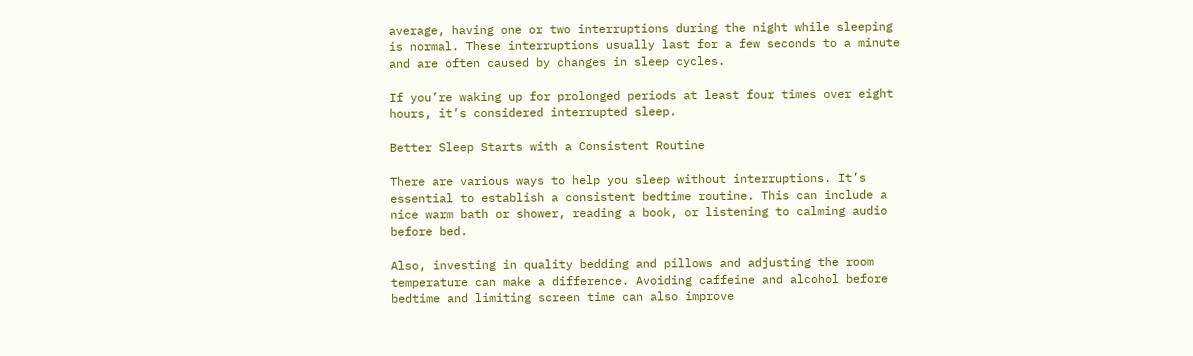average, having one or two interruptions during the night while sleeping is normal. These interruptions usually last for a few seconds to a minute and are often caused by changes in sleep cycles.

If you’re waking up for prolonged periods at least four times over eight hours, it’s considered interrupted sleep.

Better Sleep Starts with a Consistent Routine

There are various ways to help you sleep without interruptions. It’s essential to establish a consistent bedtime routine. This can include a nice warm bath or shower, reading a book, or listening to calming audio before bed.

Also, investing in quality bedding and pillows and adjusting the room temperature can make a difference. Avoiding caffeine and alcohol before bedtime and limiting screen time can also improve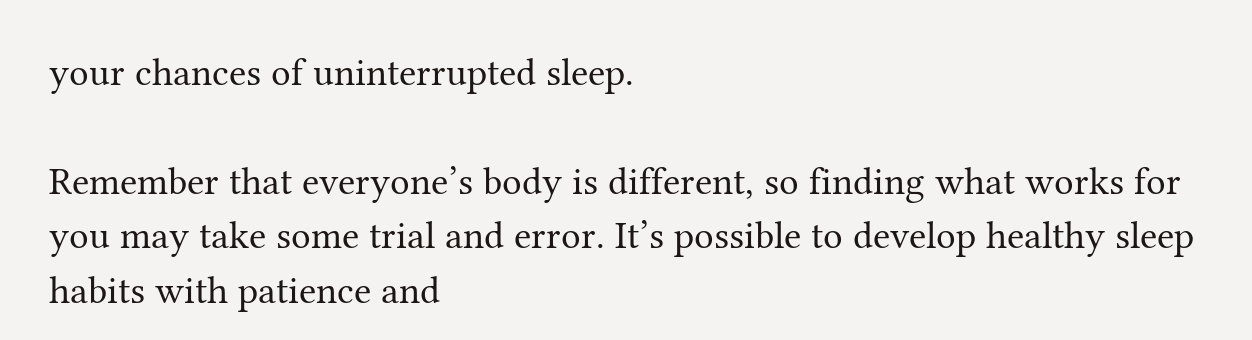your chances of uninterrupted sleep.

Remember that everyone’s body is different, so finding what works for you may take some trial and error. It’s possible to develop healthy sleep habits with patience and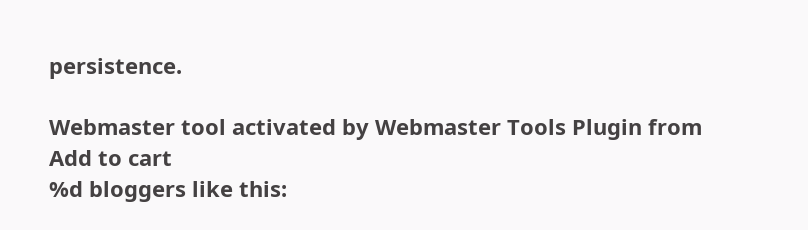persistence.

Webmaster tool activated by Webmaster Tools Plugin from
Add to cart
%d bloggers like this: